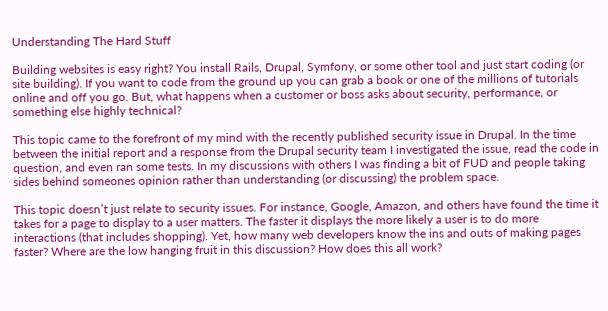Understanding The Hard Stuff

Building websites is easy right? You install Rails, Drupal, Symfony, or some other tool and just start coding (or site building). If you want to code from the ground up you can grab a book or one of the millions of tutorials online and off you go. But, what happens when a customer or boss asks about security, performance, or something else highly technical?

This topic came to the forefront of my mind with the recently published security issue in Drupal. In the time between the initial report and a response from the Drupal security team I investigated the issue, read the code in question, and even ran some tests. In my discussions with others I was finding a bit of FUD and people taking sides behind someones opinion rather than understanding (or discussing) the problem space.

This topic doesn’t just relate to security issues. For instance, Google, Amazon, and others have found the time it takes for a page to display to a user matters. The faster it displays the more likely a user is to do more interactions (that includes shopping). Yet, how many web developers know the ins and outs of making pages faster? Where are the low hanging fruit in this discussion? How does this all work?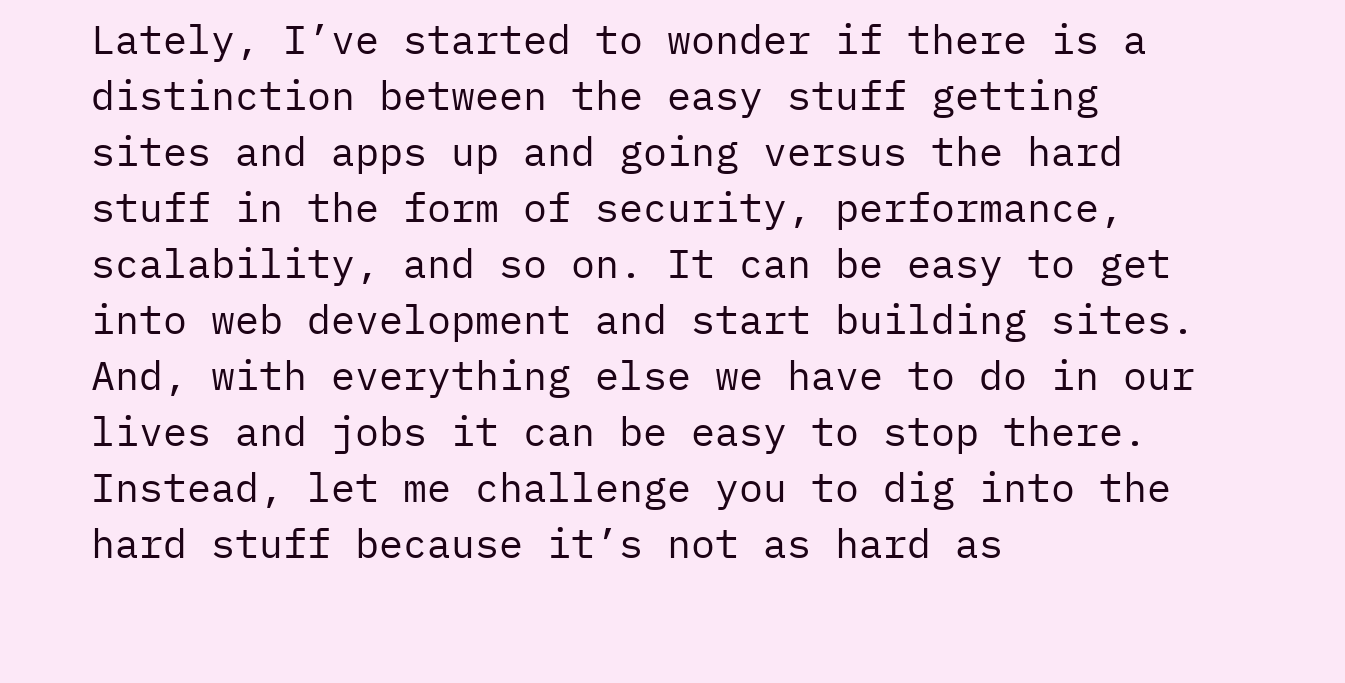Lately, I’ve started to wonder if there is a distinction between the easy stuff getting sites and apps up and going versus the hard stuff in the form of security, performance, scalability, and so on. It can be easy to get into web development and start building sites. And, with everything else we have to do in our lives and jobs it can be easy to stop there. Instead, let me challenge you to dig into the hard stuff because it’s not as hard as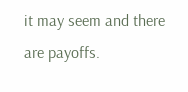it may seem and there are payoffs.